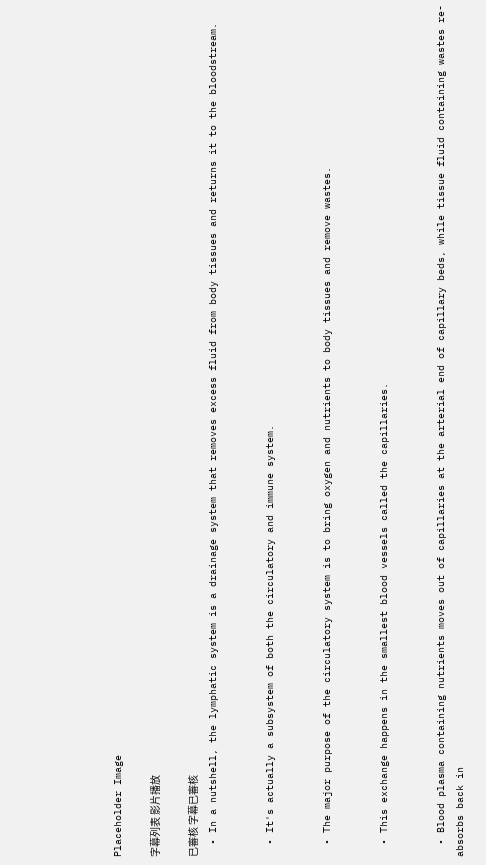Placeholder Image

字幕列表 影片播放

已審核 字幕已審核
  • In a nutshell, the lymphatic system is a drainage system that removes excess fluid from body tissues and returns it to the bloodstream.


  • It's actually a subsystem of both the circulatory and immune system.


  • The major purpose of the circulatory system is to bring oxygen and nutrients to body tissues and remove wastes.


  • This exchange happens in the smallest blood vessels called the capillaries.


  • Blood plasma containing nutrients moves out of capillaries at the arterial end of capillary beds, while tissue fluid containing wastes re-absorbs back in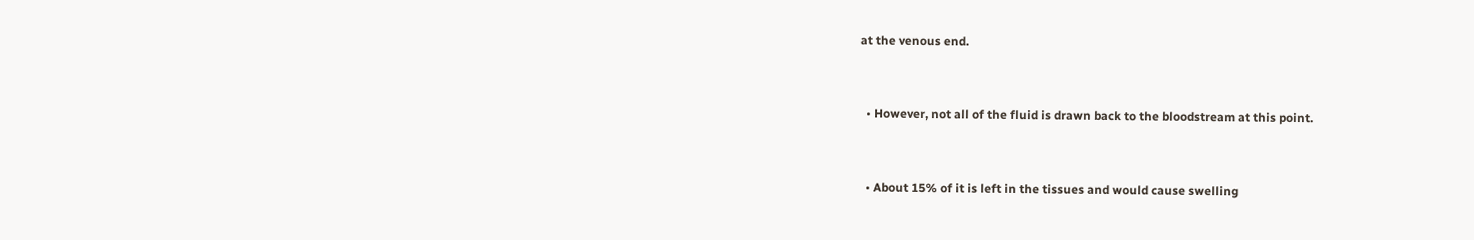at the venous end.


  • However, not all of the fluid is drawn back to the bloodstream at this point.


  • About 15% of it is left in the tissues and would cause swelling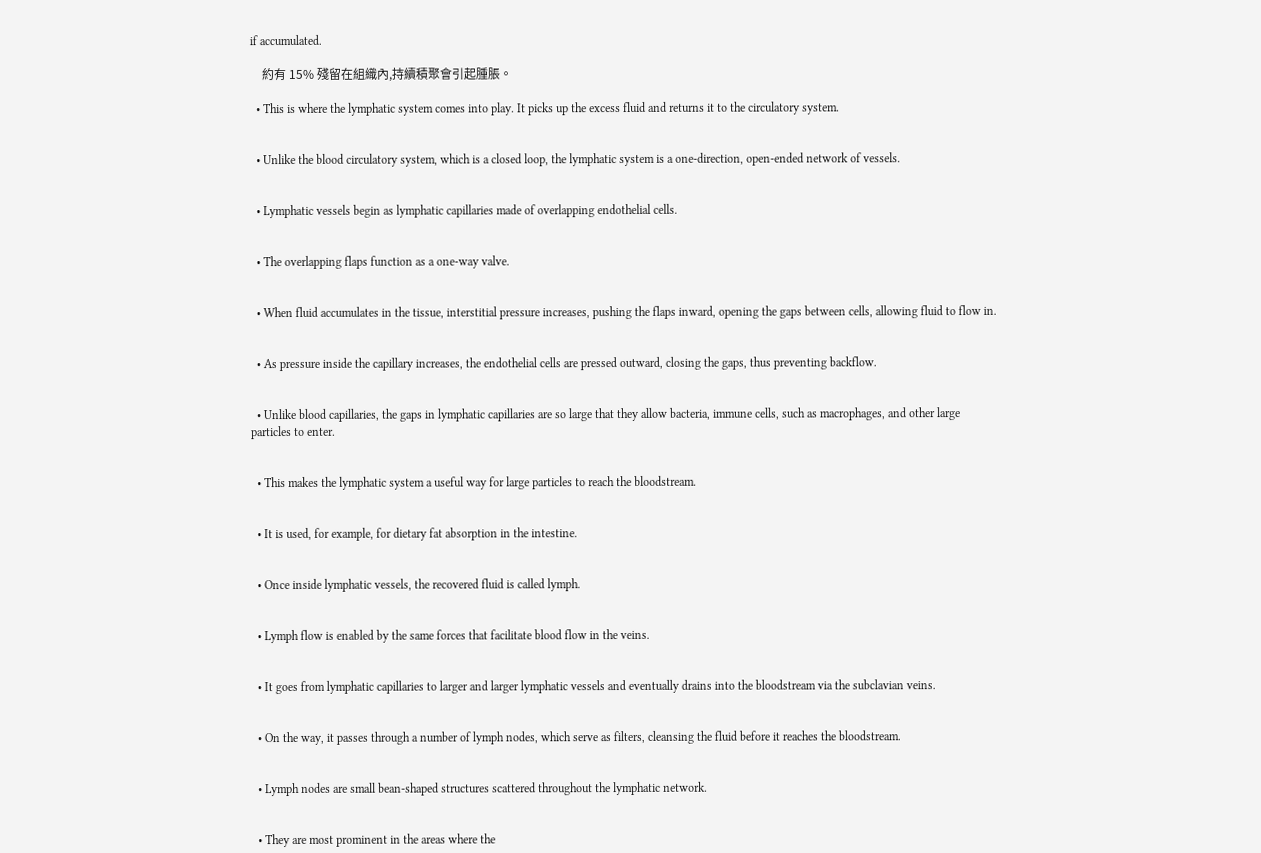if accumulated.

    約有 15% 殘留在組織內,持續積聚會引起腫脹。

  • This is where the lymphatic system comes into play. It picks up the excess fluid and returns it to the circulatory system.


  • Unlike the blood circulatory system, which is a closed loop, the lymphatic system is a one-direction, open-ended network of vessels.


  • Lymphatic vessels begin as lymphatic capillaries made of overlapping endothelial cells.


  • The overlapping flaps function as a one-way valve.


  • When fluid accumulates in the tissue, interstitial pressure increases, pushing the flaps inward, opening the gaps between cells, allowing fluid to flow in.


  • As pressure inside the capillary increases, the endothelial cells are pressed outward, closing the gaps, thus preventing backflow.


  • Unlike blood capillaries, the gaps in lymphatic capillaries are so large that they allow bacteria, immune cells, such as macrophages, and other large particles to enter.


  • This makes the lymphatic system a useful way for large particles to reach the bloodstream.


  • It is used, for example, for dietary fat absorption in the intestine.


  • Once inside lymphatic vessels, the recovered fluid is called lymph.


  • Lymph flow is enabled by the same forces that facilitate blood flow in the veins.


  • It goes from lymphatic capillaries to larger and larger lymphatic vessels and eventually drains into the bloodstream via the subclavian veins.


  • On the way, it passes through a number of lymph nodes, which serve as filters, cleansing the fluid before it reaches the bloodstream.


  • Lymph nodes are small bean-shaped structures scattered throughout the lymphatic network.


  • They are most prominent in the areas where the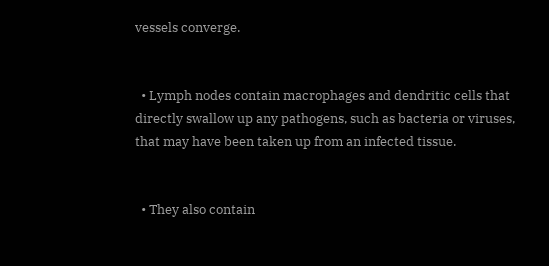vessels converge.


  • Lymph nodes contain macrophages and dendritic cells that directly swallow up any pathogens, such as bacteria or viruses, that may have been taken up from an infected tissue.


  • They also contain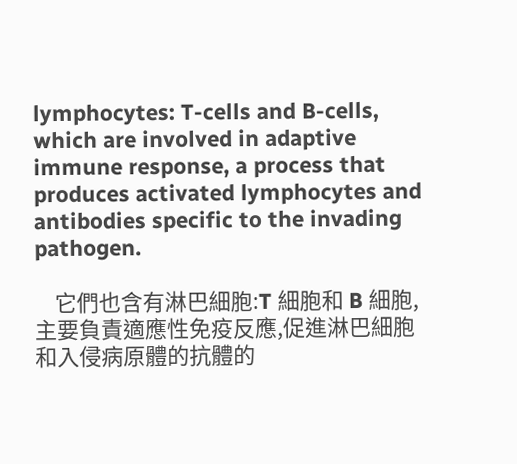lymphocytes: T-cells and B-cells, which are involved in adaptive immune response, a process that produces activated lymphocytes and antibodies specific to the invading pathogen.

    它們也含有淋巴細胞:T 細胞和 B 細胞,主要負責適應性免疫反應,促進淋巴細胞和入侵病原體的抗體的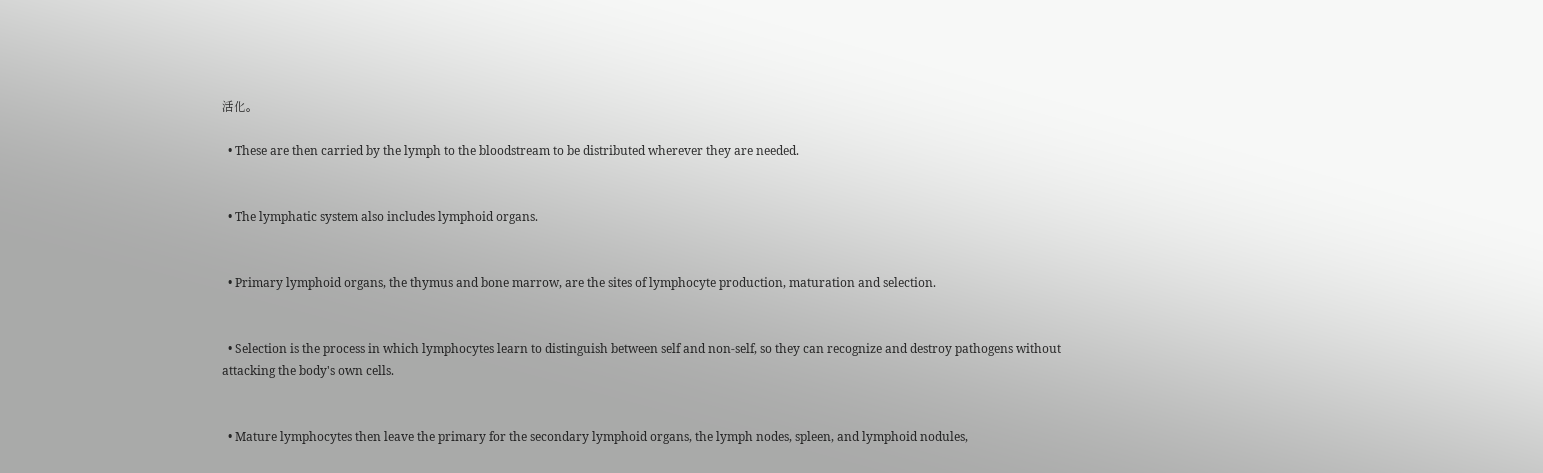活化。

  • These are then carried by the lymph to the bloodstream to be distributed wherever they are needed.


  • The lymphatic system also includes lymphoid organs.


  • Primary lymphoid organs, the thymus and bone marrow, are the sites of lymphocyte production, maturation and selection.


  • Selection is the process in which lymphocytes learn to distinguish between self and non-self, so they can recognize and destroy pathogens without attacking the body's own cells.


  • Mature lymphocytes then leave the primary for the secondary lymphoid organs, the lymph nodes, spleen, and lymphoid nodules,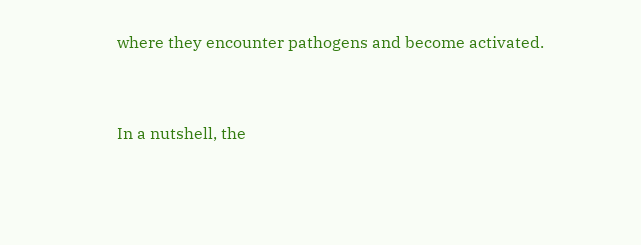where they encounter pathogens and become activated.


In a nutshell, the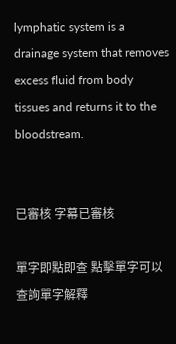lymphatic system is a drainage system that removes excess fluid from body tissues and returns it to the bloodstream.


已審核 字幕已審核

單字即點即查 點擊單字可以查詢單字解釋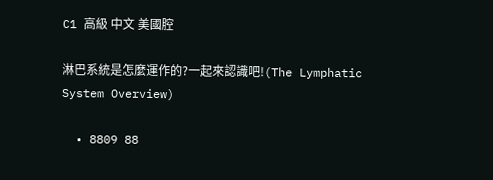C1 高級 中文 美國腔

淋巴系統是怎麼運作的?一起來認識吧!(The Lymphatic System Overview)

  • 8809 88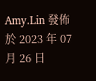Amy.Lin 發佈於 2023 年 07 月 26 日